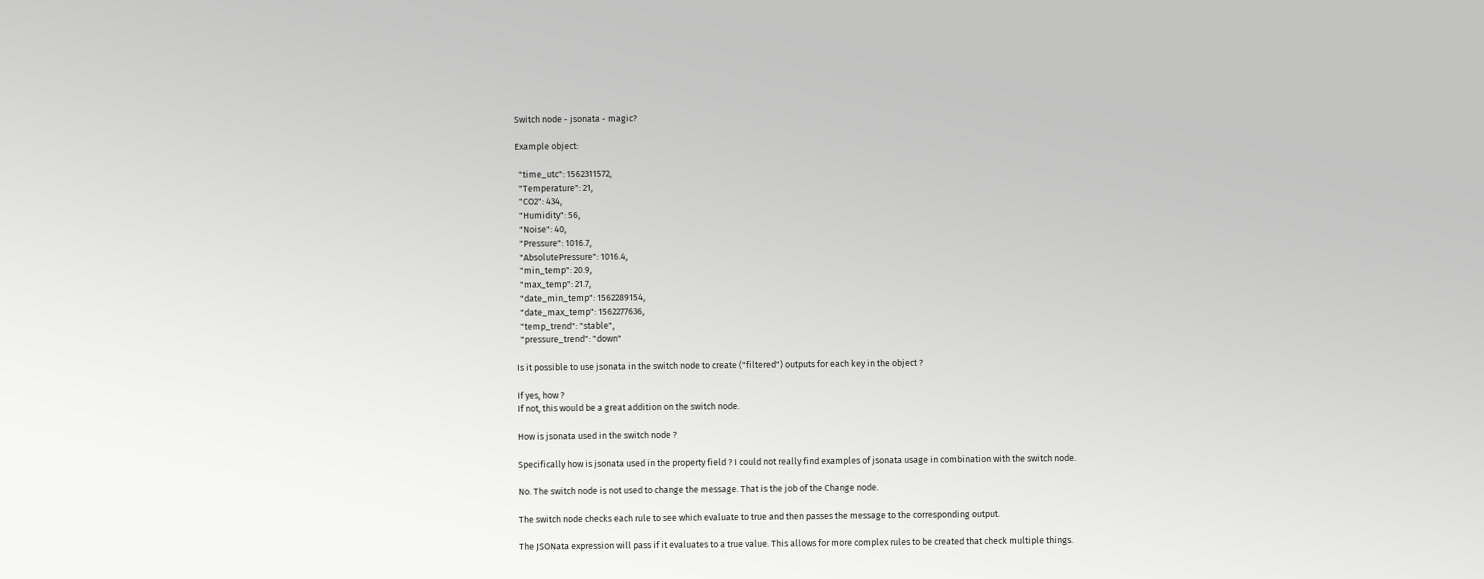Switch node - jsonata - magic?

Example object:

  "time_utc": 1562311572,
  "Temperature": 21,
  "CO2": 434,
  "Humidity": 56,
  "Noise": 40,
  "Pressure": 1016.7,
  "AbsolutePressure": 1016.4,
  "min_temp": 20.9,
  "max_temp": 21.7,
  "date_min_temp": 1562289154,
  "date_max_temp": 1562277636,
  "temp_trend": "stable",
  "pressure_trend": "down"

Is it possible to use jsonata in the switch node to create ("filtered") outputs for each key in the object ?

If yes, how ?
If not, this would be a great addition on the switch node.

How is jsonata used in the switch node ?

Specifically how is jsonata used in the property field ? I could not really find examples of jsonata usage in combination with the switch node.

No. The switch node is not used to change the message. That is the job of the Change node.

The switch node checks each rule to see which evaluate to true and then passes the message to the corresponding output.

The JSONata expression will pass if it evaluates to a true value. This allows for more complex rules to be created that check multiple things.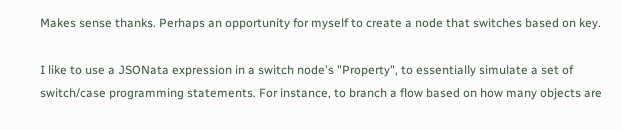Makes sense thanks. Perhaps an opportunity for myself to create a node that switches based on key.

I like to use a JSONata expression in a switch node's "Property", to essentially simulate a set of switch/case programming statements. For instance, to branch a flow based on how many objects are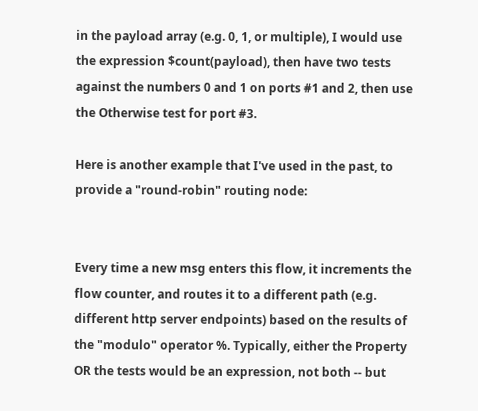in the payload array (e.g. 0, 1, or multiple), I would use the expression $count(payload), then have two tests against the numbers 0 and 1 on ports #1 and 2, then use the Otherwise test for port #3.

Here is another example that I've used in the past, to provide a "round-robin" routing node:


Every time a new msg enters this flow, it increments the flow counter, and routes it to a different path (e.g. different http server endpoints) based on the results of the "modulo" operator %. Typically, either the Property OR the tests would be an expression, not both -- but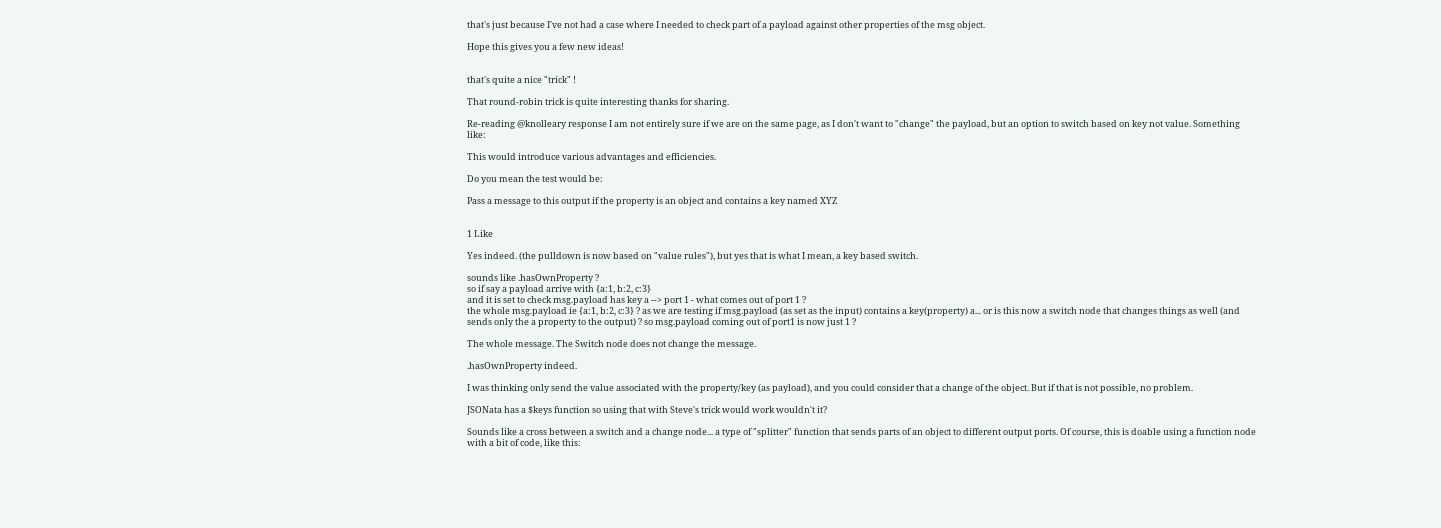that's just because I've not had a case where I needed to check part of a payload against other properties of the msg object.

Hope this gives you a few new ideas!


that's quite a nice "trick" !

That round-robin trick is quite interesting thanks for sharing.

Re-reading @knolleary response I am not entirely sure if we are on the same page, as I don't want to "change" the payload, but an option to switch based on key not value. Something like:

This would introduce various advantages and efficiencies.

Do you mean the test would be:

Pass a message to this output if the property is an object and contains a key named XYZ


1 Like

Yes indeed. (the pulldown is now based on "value rules"), but yes that is what I mean, a key based switch.

sounds like .hasOwnProperty ?
so if say a payload arrive with {a:1, b:2, c:3}
and it is set to check msg.payload has key a --> port 1 - what comes out of port 1 ?
the whole msg.payload ie {a:1, b:2, c:3} ? as we are testing if msg.payload (as set as the input) contains a key(property) a... or is this now a switch node that changes things as well (and sends only the a property to the output) ? so msg.payload coming out of port1 is now just 1 ?

The whole message. The Switch node does not change the message.

.hasOwnProperty indeed.

I was thinking only send the value associated with the property/key (as payload), and you could consider that a change of the object. But if that is not possible, no problem.

JSONata has a $keys function so using that with Steve's trick would work wouldn't it?

Sounds like a cross between a switch and a change node... a type of "splitter" function that sends parts of an object to different output ports. Of course, this is doable using a function node with a bit of code, like this: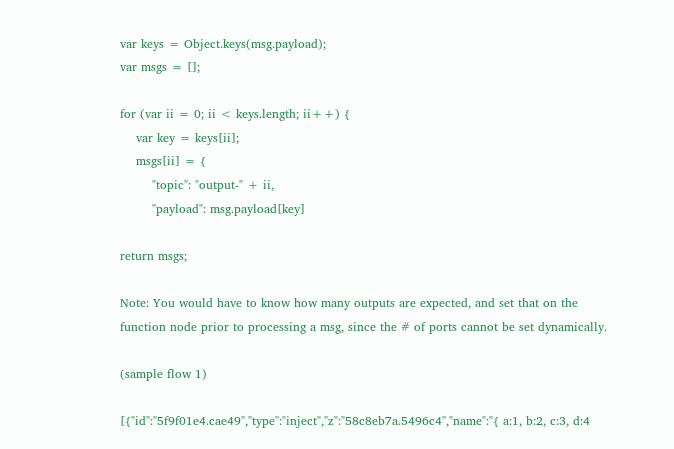var keys = Object.keys(msg.payload);
var msgs = [];

for (var ii = 0; ii < keys.length; ii++) {
    var key = keys[ii];
    msgs[ii] = {
        "topic": "output-" + ii,
        "payload": msg.payload[key]

return msgs;

Note: You would have to know how many outputs are expected, and set that on the function node prior to processing a msg, since the # of ports cannot be set dynamically.

(sample flow 1)

[{"id":"5f9f01e4.cae49","type":"inject","z":"58c8eb7a.5496c4","name":"{ a:1, b:2, c:3, d:4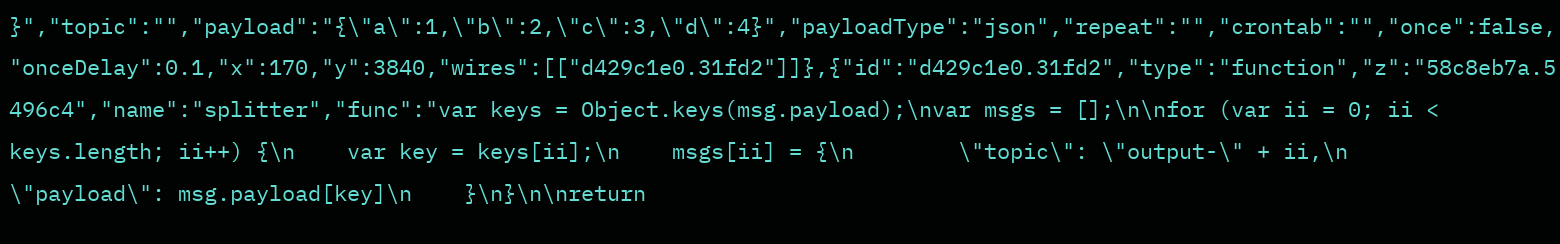}","topic":"","payload":"{\"a\":1,\"b\":2,\"c\":3,\"d\":4}","payloadType":"json","repeat":"","crontab":"","once":false,"onceDelay":0.1,"x":170,"y":3840,"wires":[["d429c1e0.31fd2"]]},{"id":"d429c1e0.31fd2","type":"function","z":"58c8eb7a.5496c4","name":"splitter","func":"var keys = Object.keys(msg.payload);\nvar msgs = [];\n\nfor (var ii = 0; ii < keys.length; ii++) {\n    var key = keys[ii];\n    msgs[ii] = {\n        \"topic\": \"output-\" + ii,\n        \"payload\": msg.payload[key]\n    }\n}\n\nreturn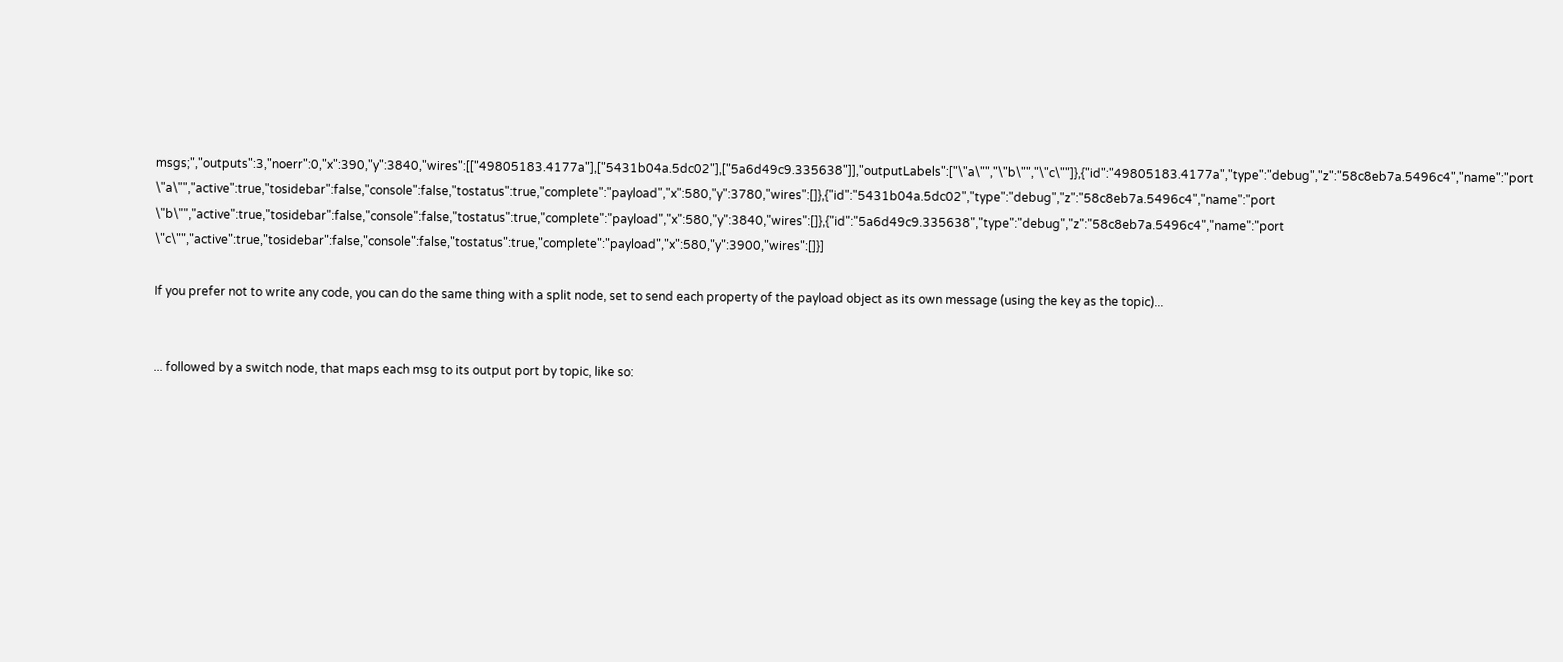msgs;","outputs":3,"noerr":0,"x":390,"y":3840,"wires":[["49805183.4177a"],["5431b04a.5dc02"],["5a6d49c9.335638"]],"outputLabels":["\"a\"","\"b\"","\"c\""]},{"id":"49805183.4177a","type":"debug","z":"58c8eb7a.5496c4","name":"port \"a\"","active":true,"tosidebar":false,"console":false,"tostatus":true,"complete":"payload","x":580,"y":3780,"wires":[]},{"id":"5431b04a.5dc02","type":"debug","z":"58c8eb7a.5496c4","name":"port \"b\"","active":true,"tosidebar":false,"console":false,"tostatus":true,"complete":"payload","x":580,"y":3840,"wires":[]},{"id":"5a6d49c9.335638","type":"debug","z":"58c8eb7a.5496c4","name":"port \"c\"","active":true,"tosidebar":false,"console":false,"tostatus":true,"complete":"payload","x":580,"y":3900,"wires":[]}]

If you prefer not to write any code, you can do the same thing with a split node, set to send each property of the payload object as its own message (using the key as the topic)...


... followed by a switch node, that maps each msg to its output port by topic, like so: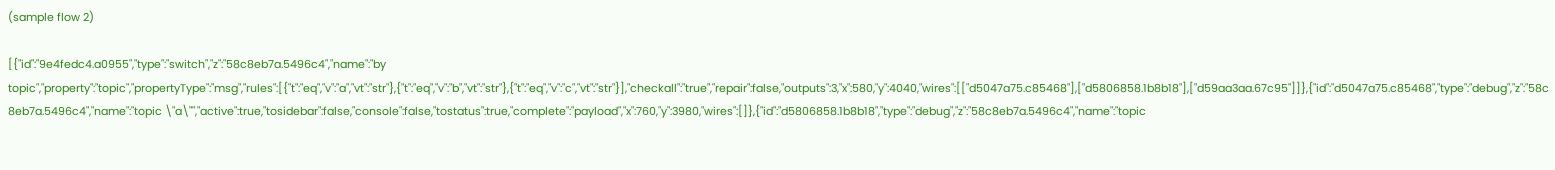(sample flow 2)

[{"id":"9e4fedc4.a0955","type":"switch","z":"58c8eb7a.5496c4","name":"by topic","property":"topic","propertyType":"msg","rules":[{"t":"eq","v":"a","vt":"str"},{"t":"eq","v":"b","vt":"str"},{"t":"eq","v":"c","vt":"str"}],"checkall":"true","repair":false,"outputs":3,"x":580,"y":4040,"wires":[["d5047a75.c85468"],["d5806858.1b8b18"],["d59aa3aa.67c95"]]},{"id":"d5047a75.c85468","type":"debug","z":"58c8eb7a.5496c4","name":"topic \"a\"","active":true,"tosidebar":false,"console":false,"tostatus":true,"complete":"payload","x":760,"y":3980,"wires":[]},{"id":"d5806858.1b8b18","type":"debug","z":"58c8eb7a.5496c4","name":"topic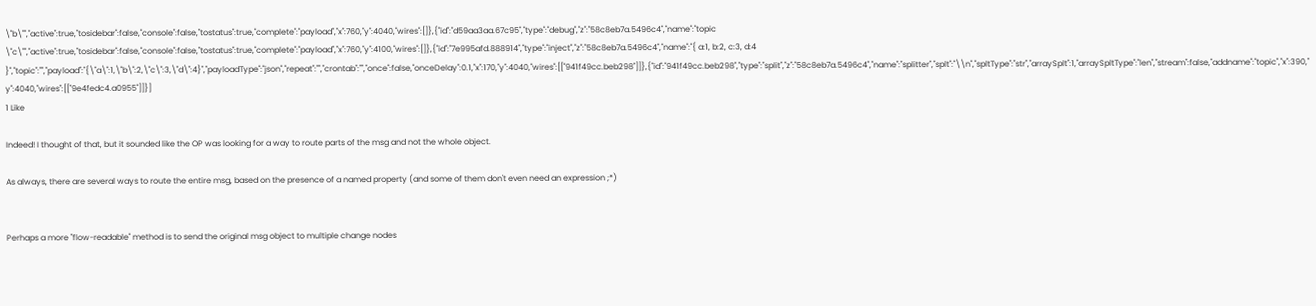\"b\"","active":true,"tosidebar":false,"console":false,"tostatus":true,"complete":"payload","x":760,"y":4040,"wires":[]},{"id":"d59aa3aa.67c95","type":"debug","z":"58c8eb7a.5496c4","name":"topic \"c\"","active":true,"tosidebar":false,"console":false,"tostatus":true,"complete":"payload","x":760,"y":4100,"wires":[]},{"id":"7e995afd.888914","type":"inject","z":"58c8eb7a.5496c4","name":"{ a:1, b:2, c:3, d:4 }","topic":"","payload":"{\"a\":1,\"b\":2,\"c\":3,\"d\":4}","payloadType":"json","repeat":"","crontab":"","once":false,"onceDelay":0.1,"x":170,"y":4040,"wires":[["941f49cc.beb298"]]},{"id":"941f49cc.beb298","type":"split","z":"58c8eb7a.5496c4","name":"splitter","splt":"\\n","spltType":"str","arraySplt":1,"arraySpltType":"len","stream":false,"addname":"topic","x":390,"y":4040,"wires":[["9e4fedc4.a0955"]]}]
1 Like

Indeed! I thought of that, but it sounded like the OP was looking for a way to route parts of the msg and not the whole object.

As always, there are several ways to route the entire msg, based on the presence of a named property (and some of them don't even need an expression ;*)


Perhaps a more "flow-readable" method is to send the original msg object to multiple change nodes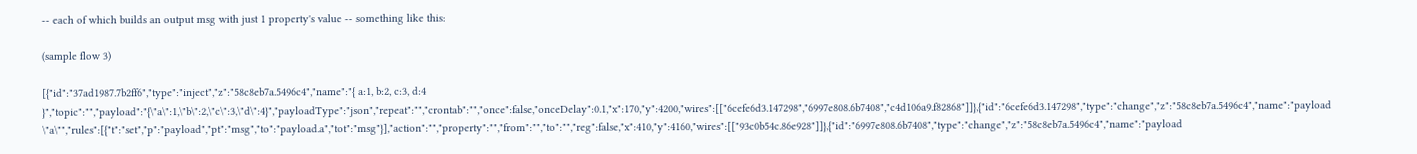-- each of which builds an output msg with just 1 property's value -- something like this:

(sample flow 3)

[{"id":"37ad1987.7b2ff6","type":"inject","z":"58c8eb7a.5496c4","name":"{ a:1, b:2, c:3, d:4 }","topic":"","payload":"{\"a\":1,\"b\":2,\"c\":3,\"d\":4}","payloadType":"json","repeat":"","crontab":"","once":false,"onceDelay":0.1,"x":170,"y":4200,"wires":[["6cefe6d3.147298","6997e808.6b7408","c4d106a9.f82868"]]},{"id":"6cefe6d3.147298","type":"change","z":"58c8eb7a.5496c4","name":"payload \"a\"","rules":[{"t":"set","p":"payload","pt":"msg","to":"payload.a","tot":"msg"}],"action":"","property":"","from":"","to":"","reg":false,"x":410,"y":4160,"wires":[["93c0b54c.86e928"]]},{"id":"6997e808.6b7408","type":"change","z":"58c8eb7a.5496c4","name":"payload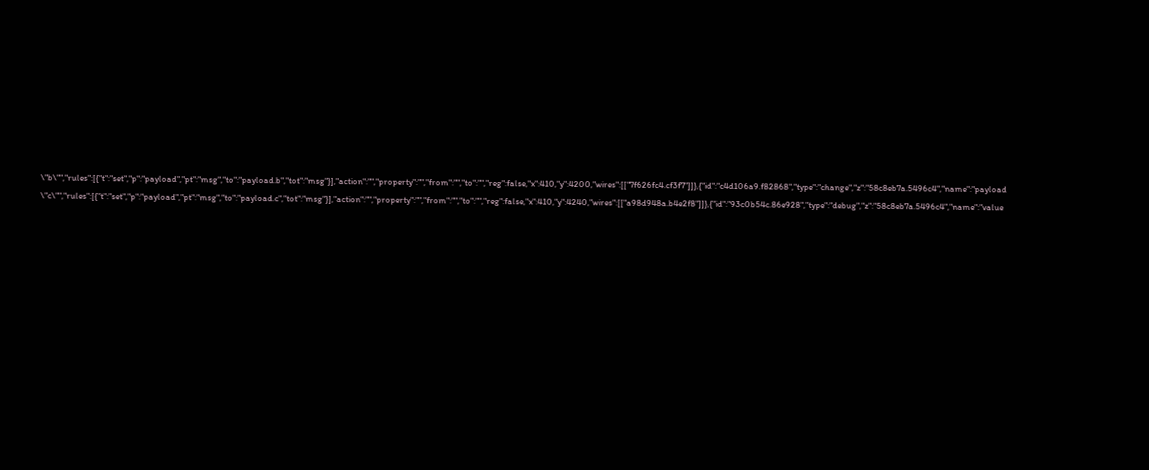\"b\"","rules":[{"t":"set","p":"payload","pt":"msg","to":"payload.b","tot":"msg"}],"action":"","property":"","from":"","to":"","reg":false,"x":410,"y":4200,"wires":[["7f626fc4.cf3f7"]]},{"id":"c4d106a9.f82868","type":"change","z":"58c8eb7a.5496c4","name":"payload \"c\"","rules":[{"t":"set","p":"payload","pt":"msg","to":"payload.c","tot":"msg"}],"action":"","property":"","from":"","to":"","reg":false,"x":410,"y":4240,"wires":[["a98d948a.b4e2f8"]]},{"id":"93c0b54c.86e928","type":"debug","z":"58c8eb7a.5496c4","name":"value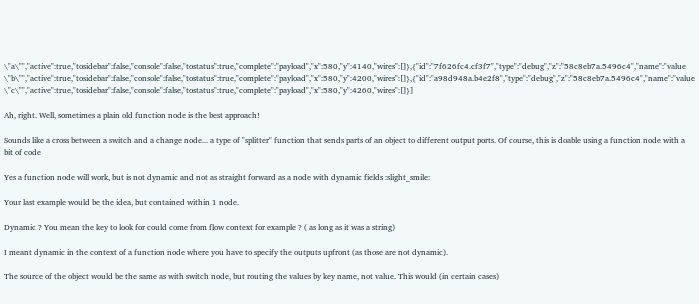\"a\"","active":true,"tosidebar":false,"console":false,"tostatus":true,"complete":"payload","x":580,"y":4140,"wires":[]},{"id":"7f626fc4.cf3f7","type":"debug","z":"58c8eb7a.5496c4","name":"value \"b\"","active":true,"tosidebar":false,"console":false,"tostatus":true,"complete":"payload","x":580,"y":4200,"wires":[]},{"id":"a98d948a.b4e2f8","type":"debug","z":"58c8eb7a.5496c4","name":"value \"c\"","active":true,"tosidebar":false,"console":false,"tostatus":true,"complete":"payload","x":580,"y":4260,"wires":[]}]

Ah, right. Well, sometimes a plain old function node is the best approach!

Sounds like a cross between a switch and a change node... a type of "splitter" function that sends parts of an object to different output ports. Of course, this is doable using a function node with a bit of code

Yes a function node will work, but is not dynamic and not as straight forward as a node with dynamic fields :slight_smile:

Your last example would be the idea, but contained within 1 node.

Dynamic ? You mean the key to look for could come from flow context for example ? ( as long as it was a string)

I meant dynamic in the context of a function node where you have to specify the outputs upfront (as those are not dynamic).

The source of the object would be the same as with switch node, but routing the values by key name, not value. This would (in certain cases)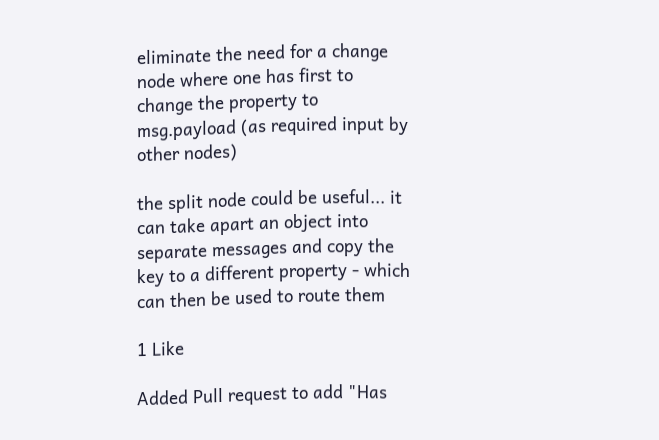eliminate the need for a change node where one has first to change the property to msg.payload (as required input by other nodes)

the split node could be useful... it can take apart an object into separate messages and copy the key to a different property - which can then be used to route them

1 Like

Added Pull request to add "Has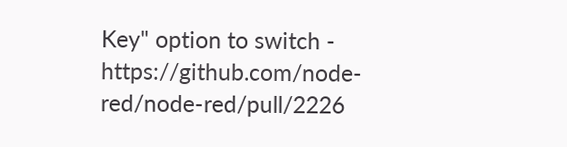Key" option to switch - https://github.com/node-red/node-red/pull/2226